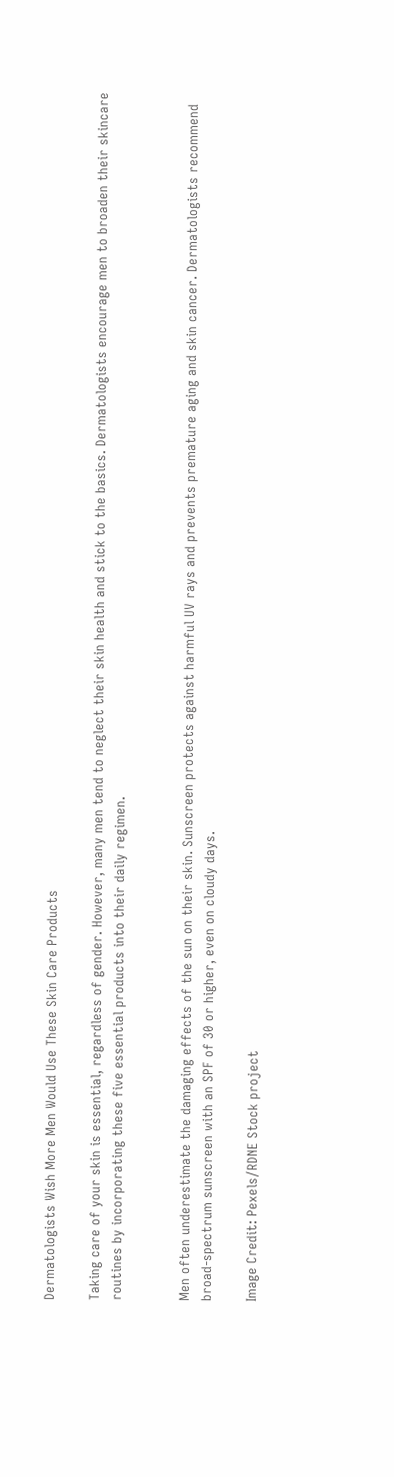Dermatologists Wish More Men Would Use These Skin Care Products

Taking care of your skin is essential, regardless of gender. However, many men tend to neglect their skin health and stick to the basics. Dermatologists encourage men to broaden their skincare routines by incorporating these five essential products into their daily regimen.


Men often underestimate the damaging effects of the sun on their skin. Sunscreen protects against harmful UV rays and prevents premature aging and skin cancer. Dermatologists recommend broad-spectrum sunscreen with an SPF of 30 or higher, even on cloudy days.

Image Credit: Pexels/RDNE Stock project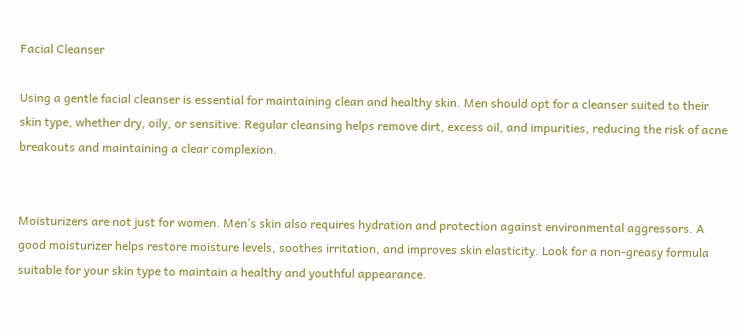Facial Cleanser

Using a gentle facial cleanser is essential for maintaining clean and healthy skin. Men should opt for a cleanser suited to their skin type, whether dry, oily, or sensitive. Regular cleansing helps remove dirt, excess oil, and impurities, reducing the risk of acne breakouts and maintaining a clear complexion.


Moisturizers are not just for women. Men’s skin also requires hydration and protection against environmental aggressors. A good moisturizer helps restore moisture levels, soothes irritation, and improves skin elasticity. Look for a non-greasy formula suitable for your skin type to maintain a healthy and youthful appearance.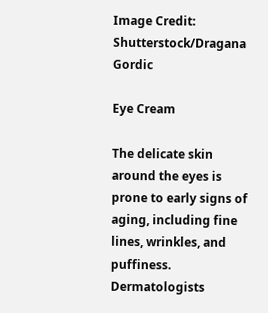Image Credit: Shutterstock/Dragana Gordic

Eye Cream

The delicate skin around the eyes is prone to early signs of aging, including fine lines, wrinkles, and puffiness. Dermatologists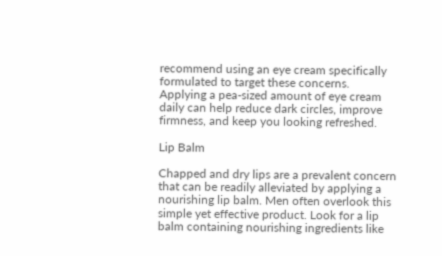recommend using an eye cream specifically formulated to target these concerns. Applying a pea-sized amount of eye cream daily can help reduce dark circles, improve firmness, and keep you looking refreshed.

Lip Balm

Chapped and dry lips are a prevalent concern that can be readily alleviated by applying a nourishing lip balm. Men often overlook this simple yet effective product. Look for a lip balm containing nourishing ingredients like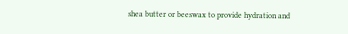shea butter or beeswax to provide hydration and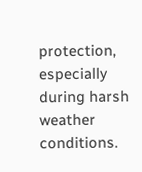protection, especially during harsh weather conditions.